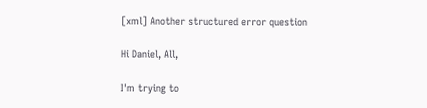[xml] Another structured error question

Hi Daniel, All,

I'm trying to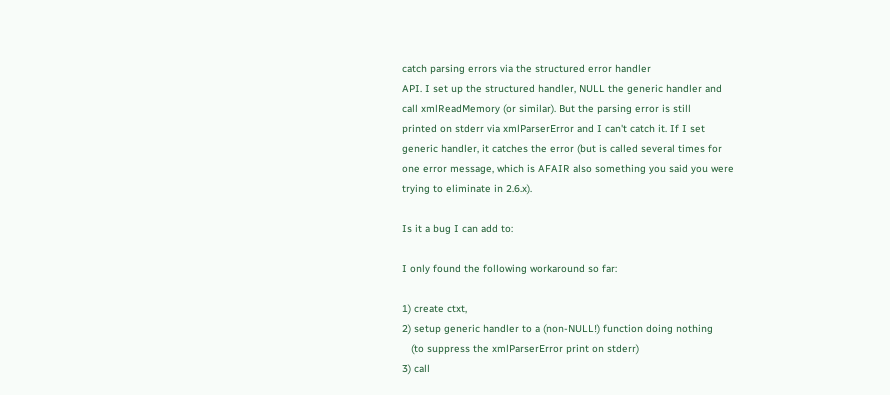catch parsing errors via the structured error handler
API. I set up the structured handler, NULL the generic handler and
call xmlReadMemory (or similar). But the parsing error is still
printed on stderr via xmlParserError and I can't catch it. If I set
generic handler, it catches the error (but is called several times for
one error message, which is AFAIR also something you said you were
trying to eliminate in 2.6.x).

Is it a bug I can add to:

I only found the following workaround so far:

1) create ctxt,
2) setup generic handler to a (non-NULL!) function doing nothing
   (to suppress the xmlParserError print on stderr)
3) call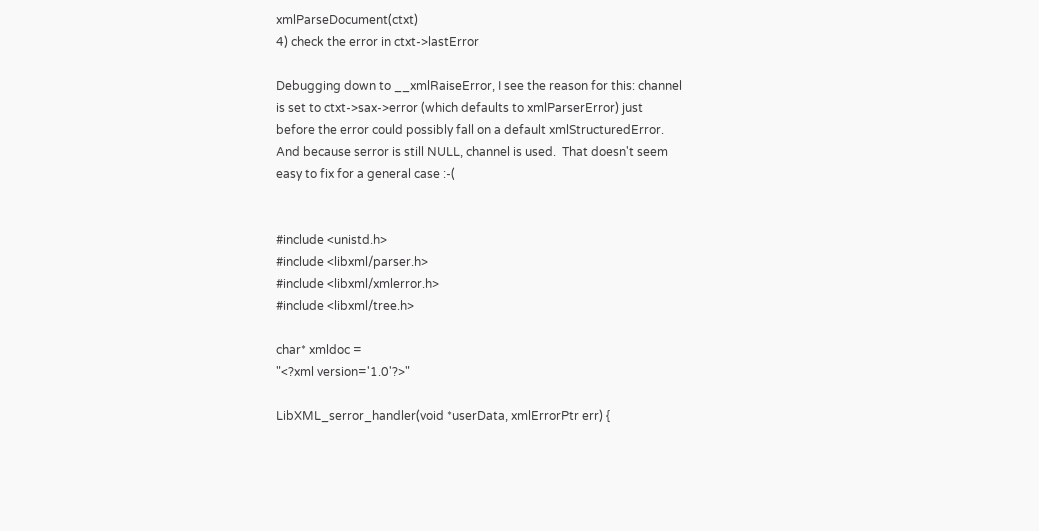xmlParseDocument(ctxt)
4) check the error in ctxt->lastError

Debugging down to __xmlRaiseError, I see the reason for this: channel
is set to ctxt->sax->error (which defaults to xmlParserError) just
before the error could possibly fall on a default xmlStructuredError.
And because serror is still NULL, channel is used.  That doesn't seem
easy to fix for a general case :-(


#include <unistd.h>
#include <libxml/parser.h>
#include <libxml/xmlerror.h>
#include <libxml/tree.h>

char* xmldoc =
"<?xml version='1.0'?>"

LibXML_serror_handler(void *userData, xmlErrorPtr err) {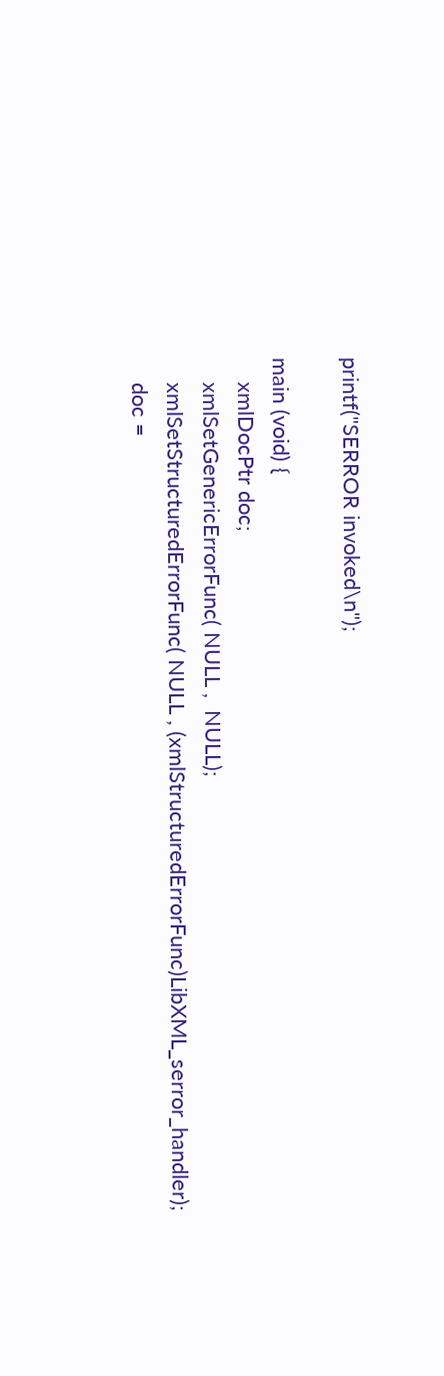printf("SERROR invoked\n");

main (void) {
    xmlDocPtr doc;
    xmlSetGenericErrorFunc( NULL ,  NULL);
    xmlSetStructuredErrorFunc( NULL , (xmlStructuredErrorFunc)LibXML_serror_handler);
    doc =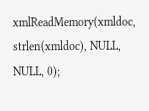xmlReadMemory(xmldoc, strlen(xmldoc), NULL, NULL, 0);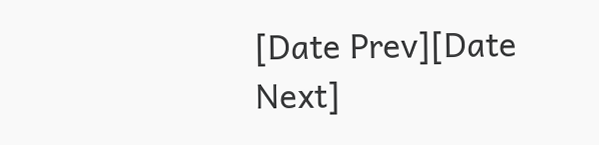[Date Prev][Date Next]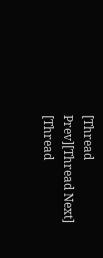[Thread Prev][Thread Next]   [Thread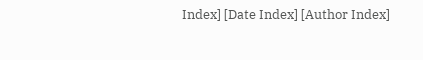Index] [Date Index] [Author Index]